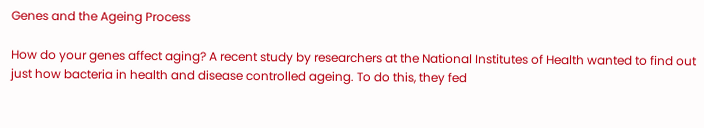Genes and the Ageing Process

How do your genes affect aging? A recent study by researchers at the National Institutes of Health wanted to find out just how bacteria in health and disease controlled ageing. To do this, they fed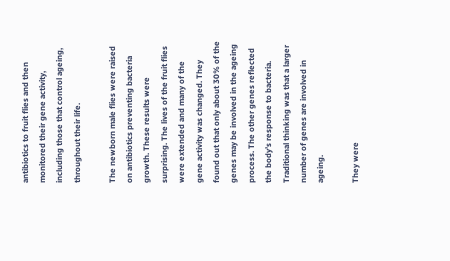antibiotics to fruit flies and then monitored their gene activity, including those that control ageing, throughout their life.

The newborn male flies were raised on antibiotics preventing bacteria growth. These results were surprising. The lives of the fruit flies were extended and many of the gene activity was changed. They found out that only about 30% of the genes may be involved in the ageing process. The other genes reflected the body’s response to bacteria. Traditional thinking was that a larger number of genes are involved in ageing.

They were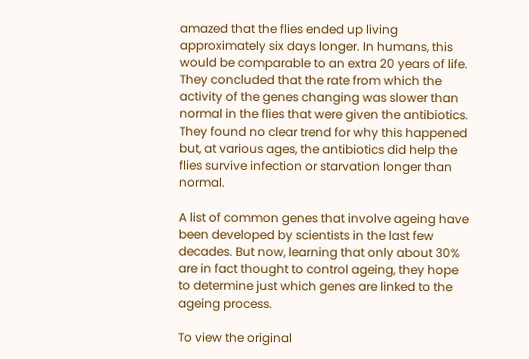amazed that the flies ended up living approximately six days longer. In humans, this would be comparable to an extra 20 years of life. They concluded that the rate from which the activity of the genes changing was slower than normal in the flies that were given the antibiotics. They found no clear trend for why this happened but, at various ages, the antibiotics did help the flies survive infection or starvation longer than normal.

A list of common genes that involve ageing have been developed by scientists in the last few decades. But now, learning that only about 30% are in fact thought to control ageing, they hope to determine just which genes are linked to the ageing process.

To view the original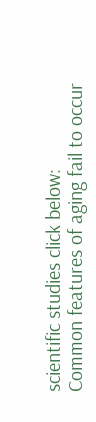scientific studies click below:
Common features of aging fail to occur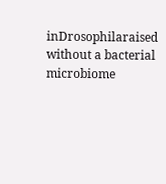inDrosophilaraised without a bacterial microbiome